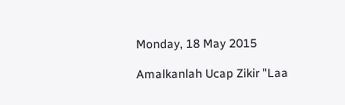Monday, 18 May 2015

Amalkanlah Ucap Zikir "Laa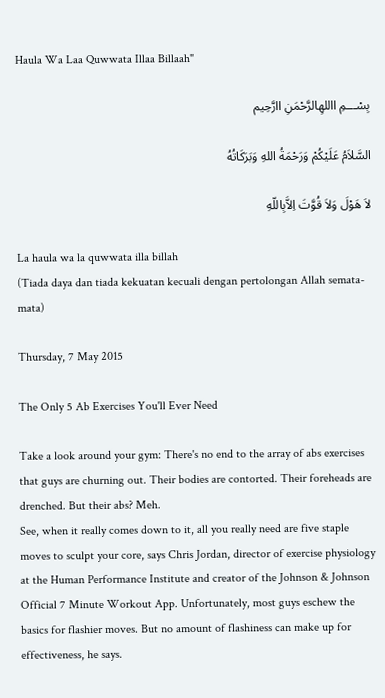Haula Wa Laa Quwwata Illaa Billaah"

بِسْـــمِ االلهِالرَّحْمَنِ اارَّحِيم

السَّلاَمُ عَلَيْكُمْ وَرَحْمَةُ اللهِ وَبَرَكَاتُهُ

لاَ هَوْلَ وَلاَ قُوَّتَ اِلاَّبِاللّهِ

La haula wa la quwwata illa billah
(Tiada daya dan tiada kekuatan kecuali dengan pertolongan Allah semata-mata)

Thursday, 7 May 2015

The Only 5 Ab Exercises You'll Ever Need

Take a look around your gym: There's no end to the array of abs exercises that guys are churning out. Their bodies are contorted. Their foreheads are drenched. But their abs? Meh.
See, when it really comes down to it, all you really need are five staple moves to sculpt your core, says Chris Jordan, director of exercise physiology at the Human Performance Institute and creator of the Johnson & Johnson Official 7 Minute Workout App. Unfortunately, most guys eschew the basics for flashier moves. But no amount of flashiness can make up for effectiveness, he says.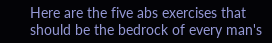Here are the five abs exercises that should be the bedrock of every man's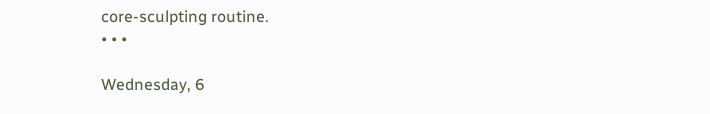core-sculpting routine.
• • •

Wednesday, 6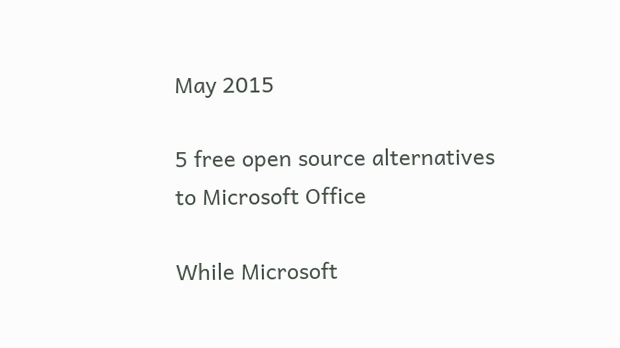May 2015

5 free open source alternatives to Microsoft Office

While Microsoft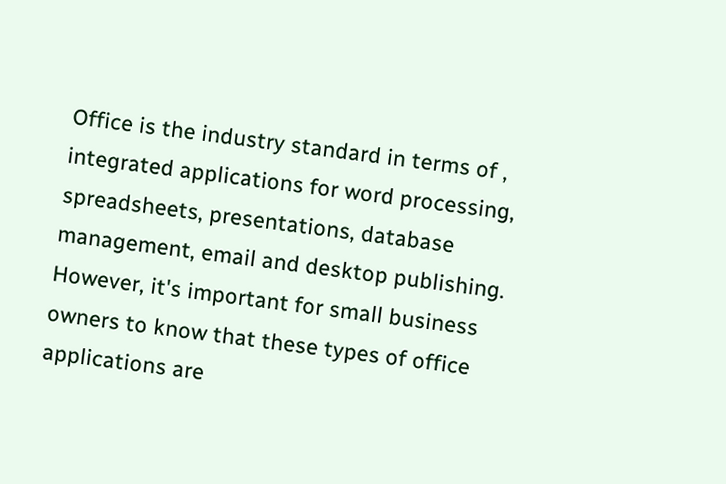Office is the industry standard in terms of , integrated applications for word processing, spreadsheets, presentations, database management, email and desktop publishing. However, it's important for small business owners to know that these types of office applications are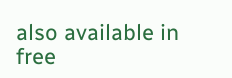also available in free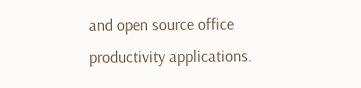and open source office productivity applications.